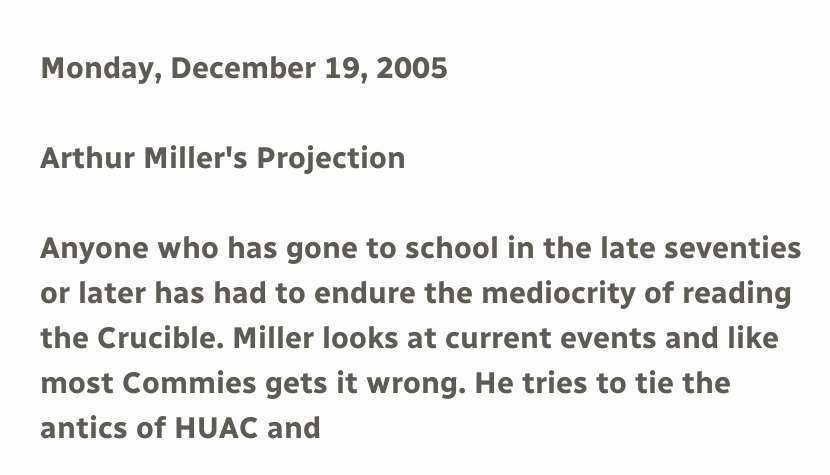Monday, December 19, 2005

Arthur Miller's Projection

Anyone who has gone to school in the late seventies or later has had to endure the mediocrity of reading the Crucible. Miller looks at current events and like most Commies gets it wrong. He tries to tie the antics of HUAC and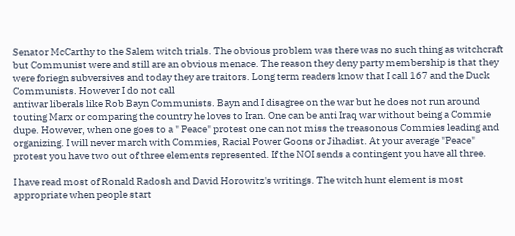Senator McCarthy to the Salem witch trials. The obvious problem was there was no such thing as witchcraft but Communist were and still are an obvious menace. The reason they deny party membership is that they were foriegn subversives and today they are traitors. Long term readers know that I call 167 and the Duck Communists. However I do not call
antiwar liberals like Rob Bayn Communists. Bayn and I disagree on the war but he does not run around touting Marx or comparing the country he loves to Iran. One can be anti Iraq war without being a Commie dupe. However, when one goes to a " Peace" protest one can not miss the treasonous Commies leading and organizing. I will never march with Commies, Racial Power Goons or Jihadist. At your average "Peace" protest you have two out of three elements represented. If the NOI sends a contingent you have all three.

I have read most of Ronald Radosh and David Horowitz's writings. The witch hunt element is most appropriate when people start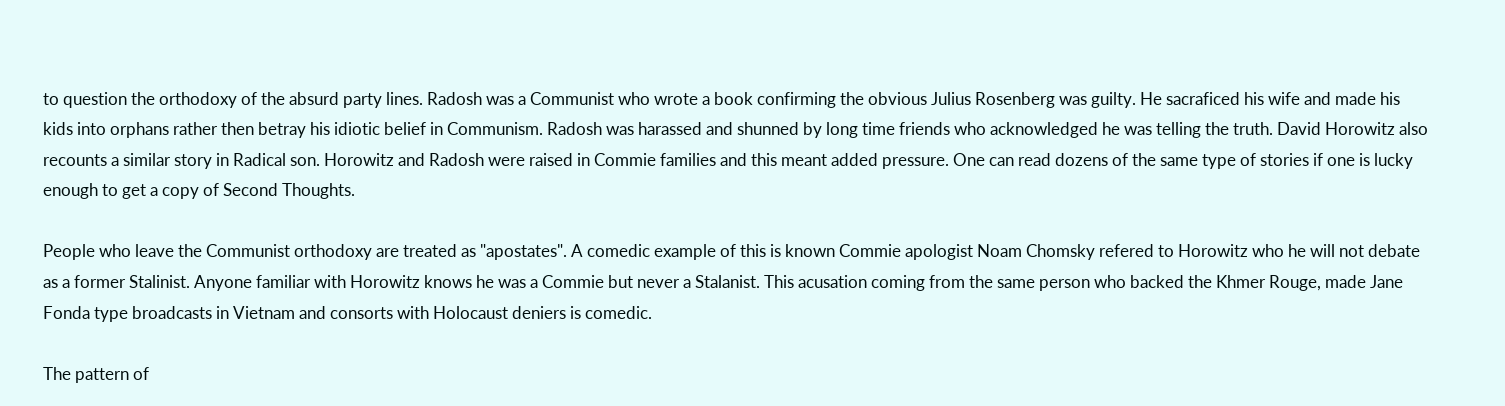to question the orthodoxy of the absurd party lines. Radosh was a Communist who wrote a book confirming the obvious Julius Rosenberg was guilty. He sacraficed his wife and made his kids into orphans rather then betray his idiotic belief in Communism. Radosh was harassed and shunned by long time friends who acknowledged he was telling the truth. David Horowitz also recounts a similar story in Radical son. Horowitz and Radosh were raised in Commie families and this meant added pressure. One can read dozens of the same type of stories if one is lucky enough to get a copy of Second Thoughts.

People who leave the Communist orthodoxy are treated as "apostates". A comedic example of this is known Commie apologist Noam Chomsky refered to Horowitz who he will not debate as a former Stalinist. Anyone familiar with Horowitz knows he was a Commie but never a Stalanist. This acusation coming from the same person who backed the Khmer Rouge, made Jane Fonda type broadcasts in Vietnam and consorts with Holocaust deniers is comedic.

The pattern of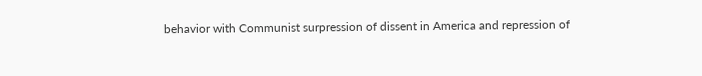behavior with Communist surpression of dissent in America and repression of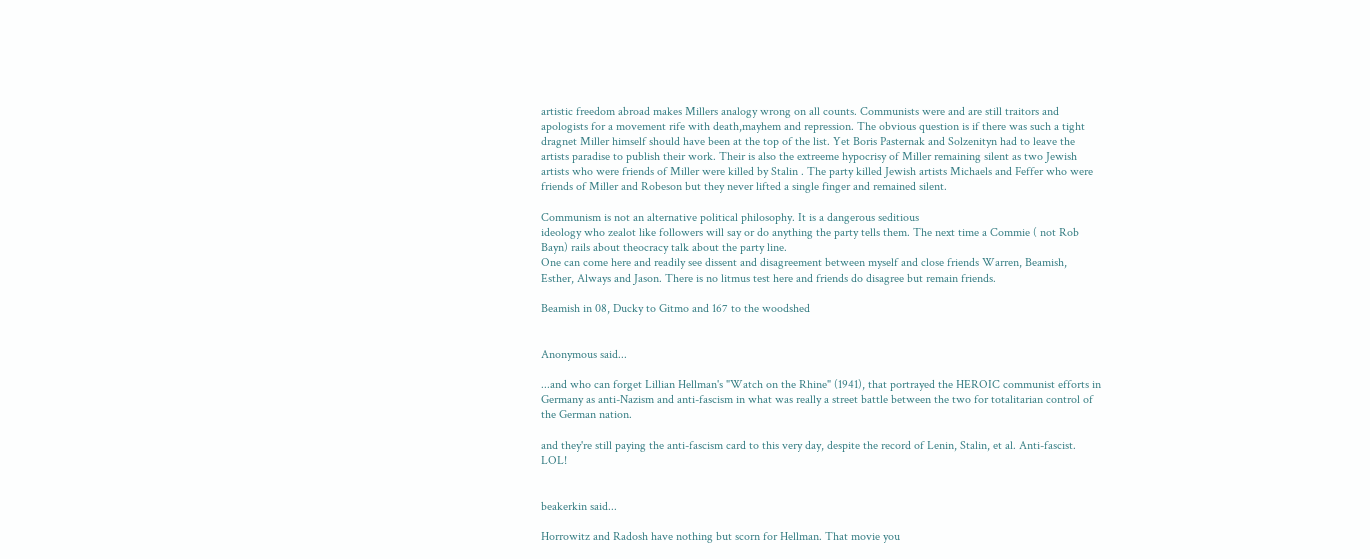artistic freedom abroad makes Millers analogy wrong on all counts. Communists were and are still traitors and apologists for a movement rife with death,mayhem and repression. The obvious question is if there was such a tight dragnet Miller himself should have been at the top of the list. Yet Boris Pasternak and Solzenityn had to leave the artists paradise to publish their work. Their is also the extreeme hypocrisy of Miller remaining silent as two Jewish artists who were friends of Miller were killed by Stalin . The party killed Jewish artists Michaels and Feffer who were friends of Miller and Robeson but they never lifted a single finger and remained silent.

Communism is not an alternative political philosophy. It is a dangerous seditious
ideology who zealot like followers will say or do anything the party tells them. The next time a Commie ( not Rob Bayn) rails about theocracy talk about the party line.
One can come here and readily see dissent and disagreement between myself and close friends Warren, Beamish, Esther, Always and Jason. There is no litmus test here and friends do disagree but remain friends.

Beamish in 08, Ducky to Gitmo and 167 to the woodshed


Anonymous said...

...and who can forget Lillian Hellman's "Watch on the Rhine" (1941), that portrayed the HEROIC communist efforts in Germany as anti-Nazism and anti-fascism in what was really a street battle between the two for totalitarian control of the German nation.

and they're still paying the anti-fascism card to this very day, despite the record of Lenin, Stalin, et al. Anti-fascist. LOL!


beakerkin said...

Horrowitz and Radosh have nothing but scorn for Hellman. That movie you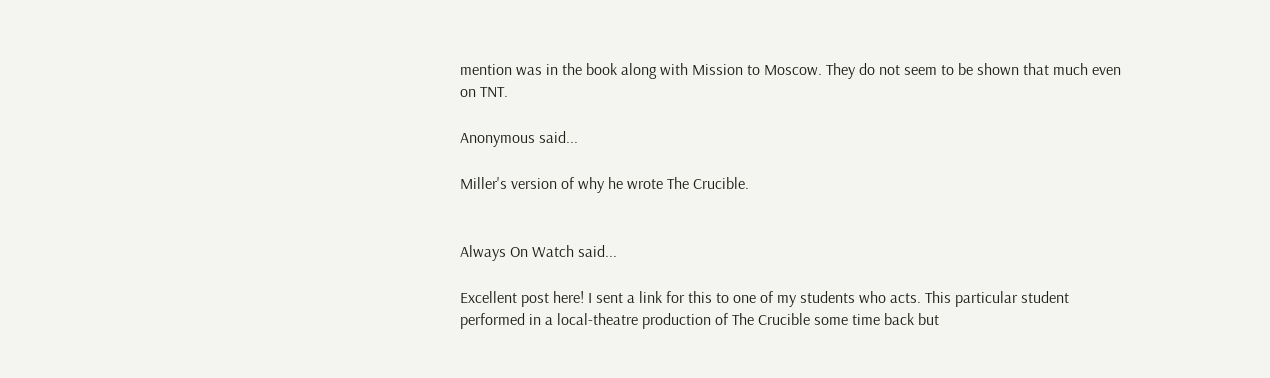mention was in the book along with Mission to Moscow. They do not seem to be shown that much even on TNT.

Anonymous said...

Miller's version of why he wrote The Crucible.


Always On Watch said...

Excellent post here! I sent a link for this to one of my students who acts. This particular student performed in a local-theatre production of The Crucible some time back but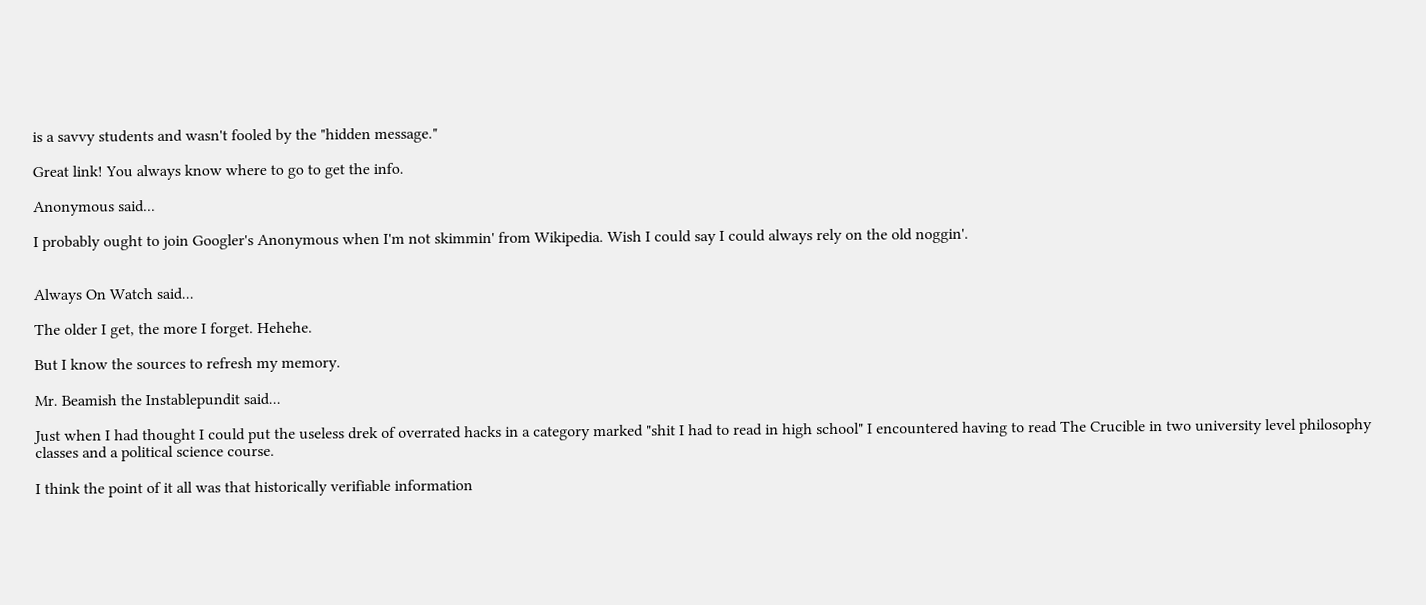is a savvy students and wasn't fooled by the "hidden message."

Great link! You always know where to go to get the info.

Anonymous said...

I probably ought to join Googler's Anonymous when I'm not skimmin' from Wikipedia. Wish I could say I could always rely on the old noggin'.


Always On Watch said...

The older I get, the more I forget. Hehehe.

But I know the sources to refresh my memory.

Mr. Beamish the Instablepundit said...

Just when I had thought I could put the useless drek of overrated hacks in a category marked "shit I had to read in high school" I encountered having to read The Crucible in two university level philosophy classes and a political science course.

I think the point of it all was that historically verifiable information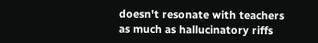doesn't resonate with teachers as much as hallucinatory riffs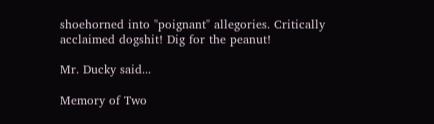shoehorned into "poignant" allegories. Critically acclaimed dogshit! Dig for the peanut!

Mr. Ducky said...

Memory of Two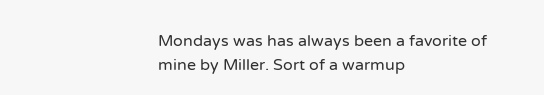Mondays was has always been a favorite of mine by Miller. Sort of a warmup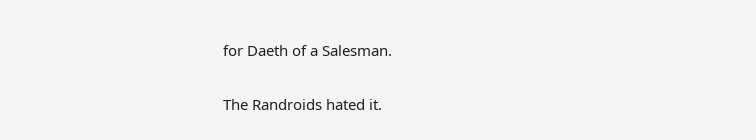for Daeth of a Salesman.

The Randroids hated it.